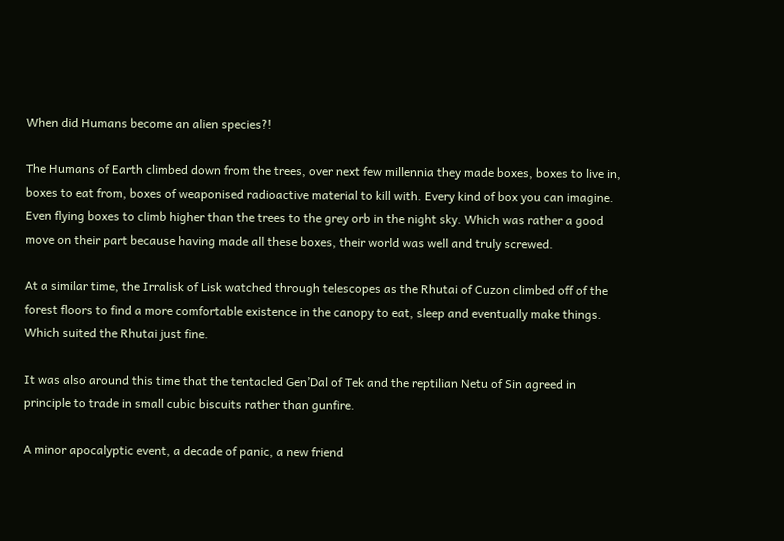When did Humans become an alien species?!

The Humans of Earth climbed down from the trees, over next few millennia they made boxes, boxes to live in, boxes to eat from, boxes of weaponised radioactive material to kill with. Every kind of box you can imagine. Even flying boxes to climb higher than the trees to the grey orb in the night sky. Which was rather a good move on their part because having made all these boxes, their world was well and truly screwed.

At a similar time, the Irralisk of Lisk watched through telescopes as the Rhutai of Cuzon climbed off of the forest floors to find a more comfortable existence in the canopy to eat, sleep and eventually make things. Which suited the Rhutai just fine.

It was also around this time that the tentacled Gen’Dal of Tek and the reptilian Netu of Sin agreed in principle to trade in small cubic biscuits rather than gunfire.

A minor apocalyptic event, a decade of panic, a new friend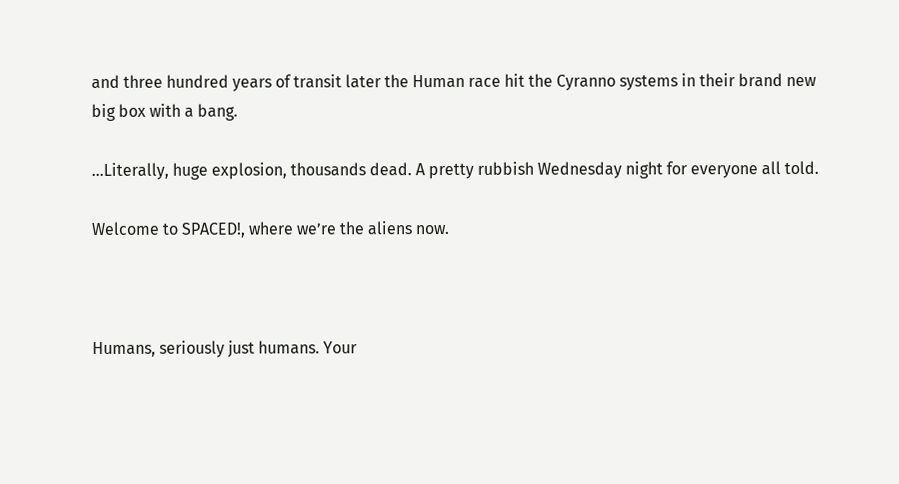and three hundred years of transit later the Human race hit the Cyranno systems in their brand new big box with a bang.

…Literally, huge explosion, thousands dead. A pretty rubbish Wednesday night for everyone all told.

Welcome to SPACED!, where we’re the aliens now.



Humans, seriously just humans. Your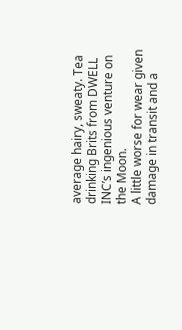average hairy, sweaty. Tea drinking Brits from DWELL INC’s ingenious venture on the Moon.
A little worse for wear given damage in transit and a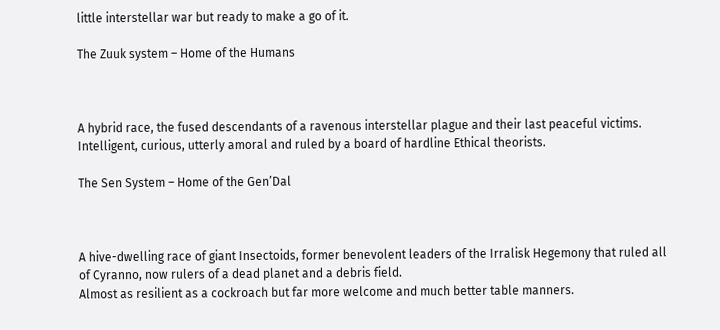little interstellar war but ready to make a go of it.

The Zuuk system – Home of the Humans



A hybrid race, the fused descendants of a ravenous interstellar plague and their last peaceful victims.
Intelligent, curious, utterly amoral and ruled by a board of hardline Ethical theorists.

The Sen System – Home of the Gen’Dal



A hive-dwelling race of giant Insectoids, former benevolent leaders of the Irralisk Hegemony that ruled all of Cyranno, now rulers of a dead planet and a debris field.
Almost as resilient as a cockroach but far more welcome and much better table manners.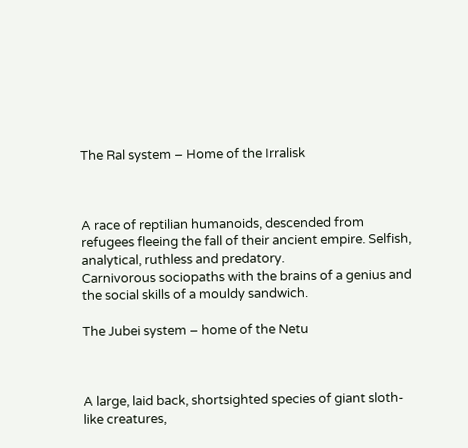The Ral system – Home of the Irralisk



A race of reptilian humanoids, descended from refugees fleeing the fall of their ancient empire. Selfish, analytical, ruthless and predatory.
Carnivorous sociopaths with the brains of a genius and the social skills of a mouldy sandwich.

The Jubei system – home of the Netu



A large, laid back, shortsighted species of giant sloth-like creatures,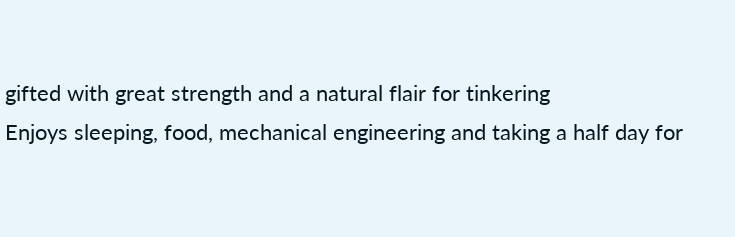gifted with great strength and a natural flair for tinkering
Enjoys sleeping, food, mechanical engineering and taking a half day for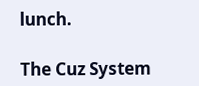lunch.

The Cuz System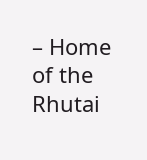– Home of the Rhutai